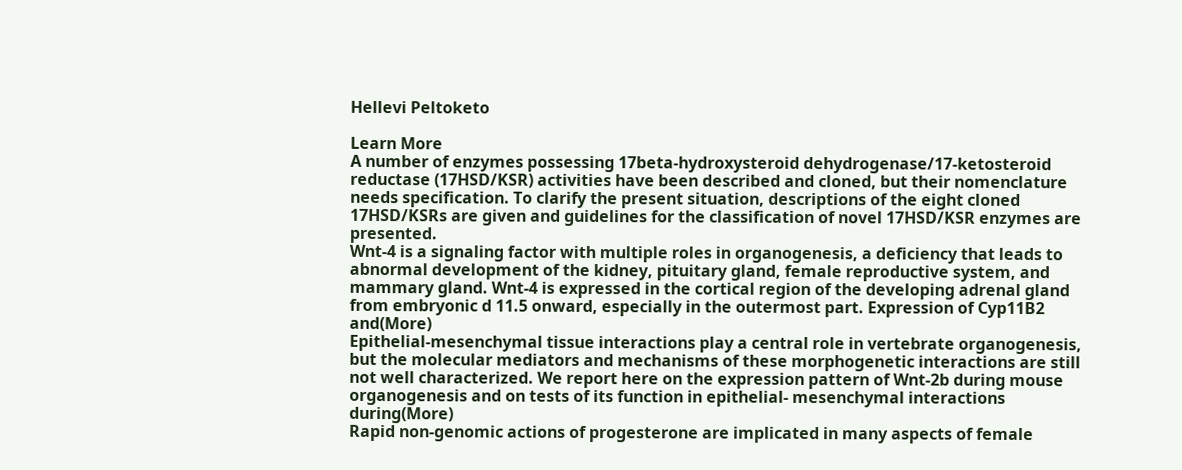Hellevi Peltoketo

Learn More
A number of enzymes possessing 17beta-hydroxysteroid dehydrogenase/17-ketosteroid reductase (17HSD/KSR) activities have been described and cloned, but their nomenclature needs specification. To clarify the present situation, descriptions of the eight cloned 17HSD/KSRs are given and guidelines for the classification of novel 17HSD/KSR enzymes are presented.
Wnt-4 is a signaling factor with multiple roles in organogenesis, a deficiency that leads to abnormal development of the kidney, pituitary gland, female reproductive system, and mammary gland. Wnt-4 is expressed in the cortical region of the developing adrenal gland from embryonic d 11.5 onward, especially in the outermost part. Expression of Cyp11B2 and(More)
Epithelial-mesenchymal tissue interactions play a central role in vertebrate organogenesis, but the molecular mediators and mechanisms of these morphogenetic interactions are still not well characterized. We report here on the expression pattern of Wnt-2b during mouse organogenesis and on tests of its function in epithelial- mesenchymal interactions during(More)
Rapid non-genomic actions of progesterone are implicated in many aspects of female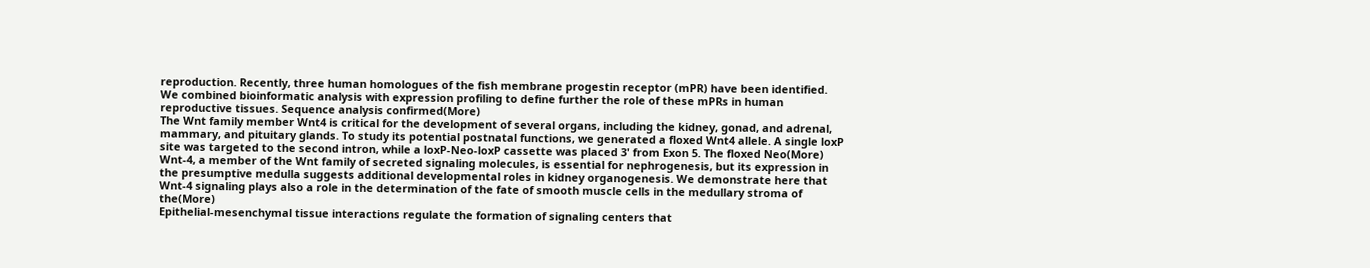reproduction. Recently, three human homologues of the fish membrane progestin receptor (mPR) have been identified. We combined bioinformatic analysis with expression profiling to define further the role of these mPRs in human reproductive tissues. Sequence analysis confirmed(More)
The Wnt family member Wnt4 is critical for the development of several organs, including the kidney, gonad, and adrenal, mammary, and pituitary glands. To study its potential postnatal functions, we generated a floxed Wnt4 allele. A single loxP site was targeted to the second intron, while a loxP-Neo-loxP cassette was placed 3' from Exon 5. The floxed Neo(More)
Wnt-4, a member of the Wnt family of secreted signaling molecules, is essential for nephrogenesis, but its expression in the presumptive medulla suggests additional developmental roles in kidney organogenesis. We demonstrate here that Wnt-4 signaling plays also a role in the determination of the fate of smooth muscle cells in the medullary stroma of the(More)
Epithelial-mesenchymal tissue interactions regulate the formation of signaling centers that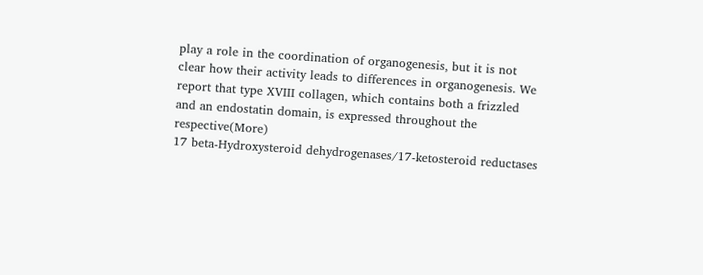play a role in the coordination of organogenesis, but it is not clear how their activity leads to differences in organogenesis. We report that type XVIII collagen, which contains both a frizzled and an endostatin domain, is expressed throughout the respective(More)
17 beta-Hydroxysteroid dehydrogenases/17-ketosteroid reductases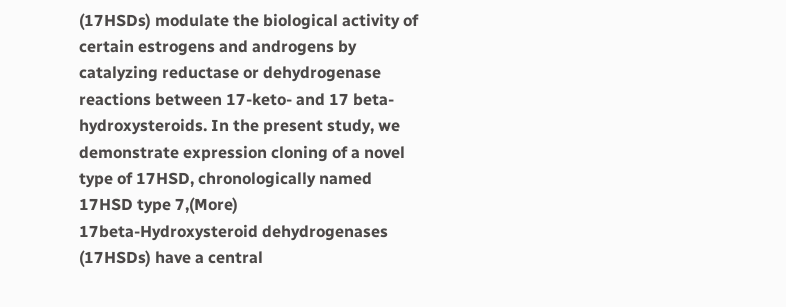(17HSDs) modulate the biological activity of certain estrogens and androgens by catalyzing reductase or dehydrogenase reactions between 17-keto- and 17 beta-hydroxysteroids. In the present study, we demonstrate expression cloning of a novel type of 17HSD, chronologically named 17HSD type 7,(More)
17beta-Hydroxysteroid dehydrogenases (17HSDs) have a central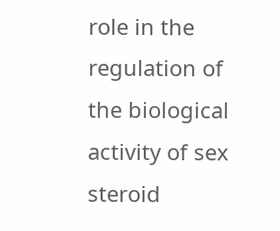role in the regulation of the biological activity of sex steroid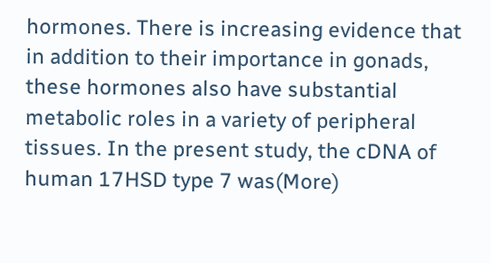hormones. There is increasing evidence that in addition to their importance in gonads, these hormones also have substantial metabolic roles in a variety of peripheral tissues. In the present study, the cDNA of human 17HSD type 7 was(More)